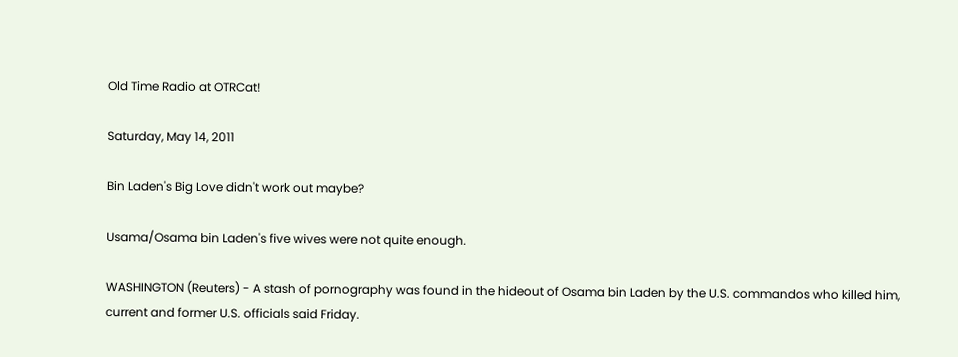Old Time Radio at OTRCat!

Saturday, May 14, 2011

Bin Laden's Big Love didn't work out maybe?

Usama/Osama bin Laden's five wives were not quite enough.

WASHINGTON (Reuters) - A stash of pornography was found in the hideout of Osama bin Laden by the U.S. commandos who killed him, current and former U.S. officials said Friday.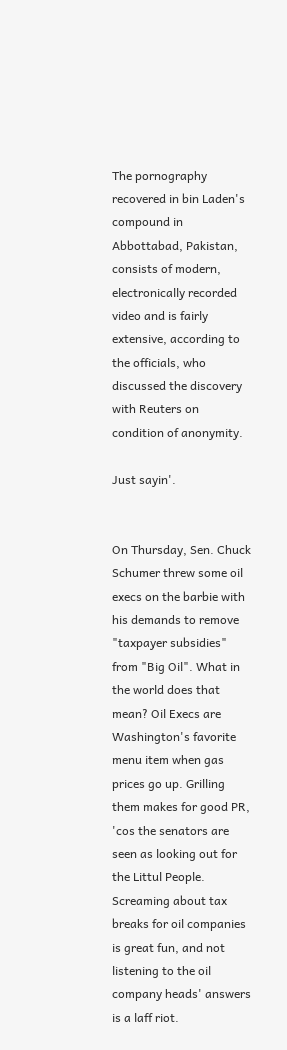The pornography recovered in bin Laden's compound in Abbottabad, Pakistan, consists of modern, electronically recorded video and is fairly extensive, according to the officials, who discussed the discovery with Reuters on condition of anonymity.

Just sayin'.


On Thursday, Sen. Chuck Schumer threw some oil execs on the barbie with his demands to remove "taxpayer subsidies" from "Big Oil". What in the world does that mean? Oil Execs are Washington's favorite menu item when gas prices go up. Grilling them makes for good PR, 'cos the senators are seen as looking out for the Littul People. Screaming about tax breaks for oil companies is great fun, and not listening to the oil company heads' answers is a laff riot.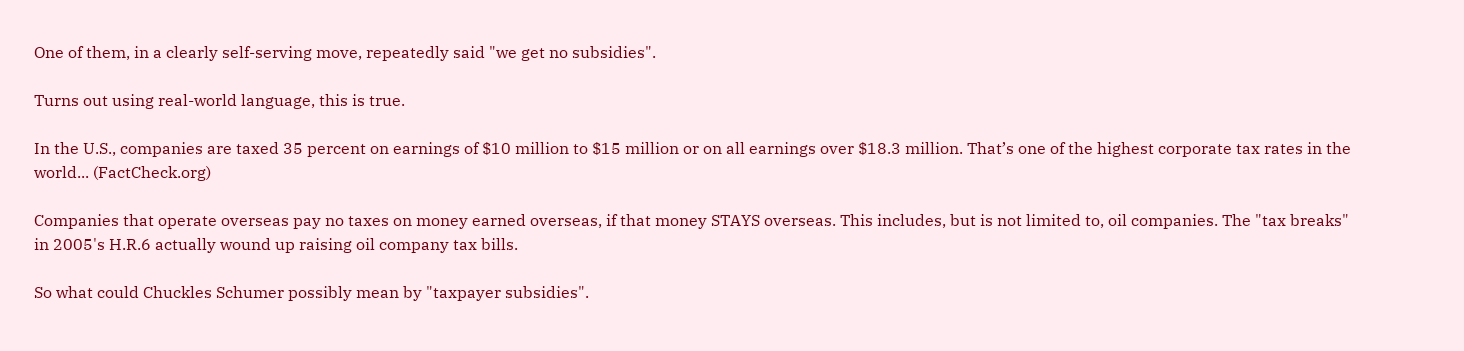One of them, in a clearly self-serving move, repeatedly said "we get no subsidies".

Turns out using real-world language, this is true.

In the U.S., companies are taxed 35 percent on earnings of $10 million to $15 million or on all earnings over $18.3 million. That’s one of the highest corporate tax rates in the world... (FactCheck.org)

Companies that operate overseas pay no taxes on money earned overseas, if that money STAYS overseas. This includes, but is not limited to, oil companies. The "tax breaks" in 2005's H.R.6 actually wound up raising oil company tax bills.

So what could Chuckles Schumer possibly mean by "taxpayer subsidies".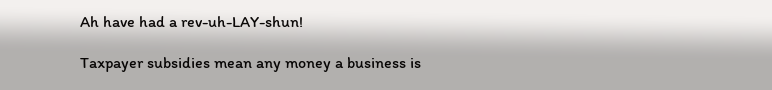Ah have had a rev-uh-LAY-shun!

Taxpayer subsidies mean any money a business is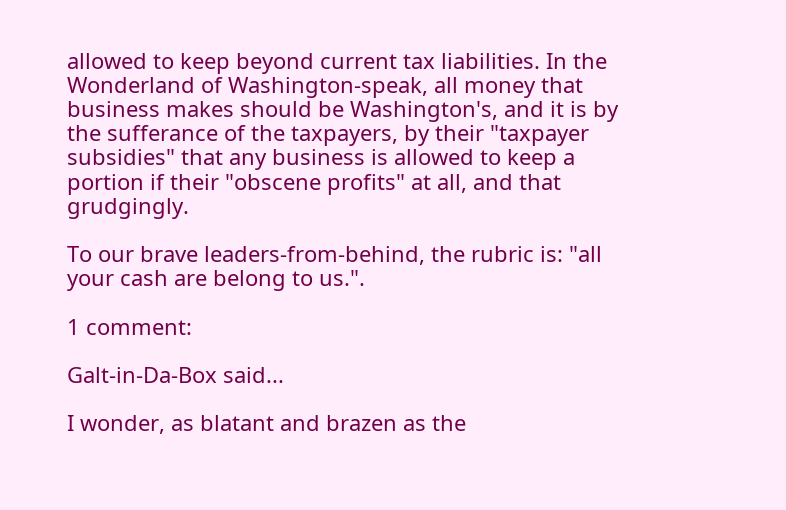allowed to keep beyond current tax liabilities. In the Wonderland of Washington-speak, all money that business makes should be Washington's, and it is by the sufferance of the taxpayers, by their "taxpayer subsidies" that any business is allowed to keep a portion if their "obscene profits" at all, and that grudgingly.

To our brave leaders-from-behind, the rubric is: "all your cash are belong to us.".

1 comment:

Galt-in-Da-Box said...

I wonder, as blatant and brazen as the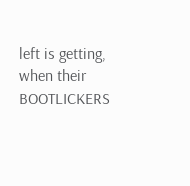left is getting, when their BOOTLICKERS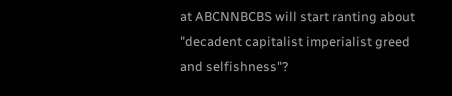at ABCNNBCBS will start ranting about "decadent capitalist imperialist greed and selfishness"?